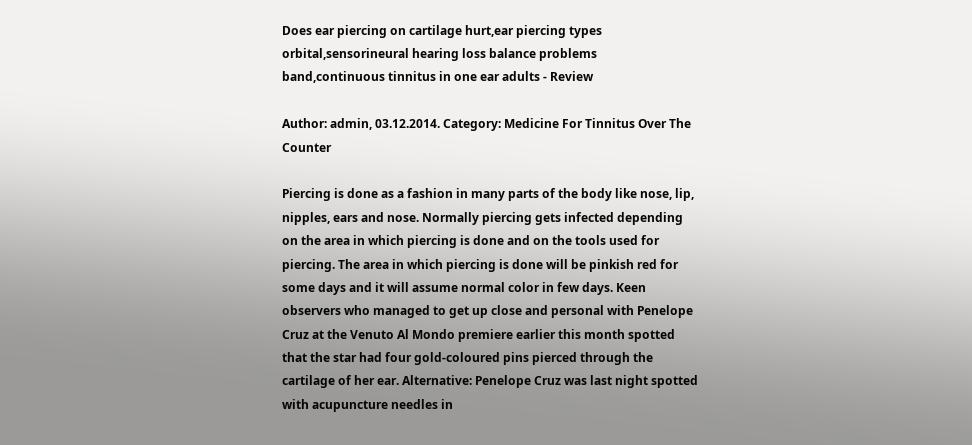Does ear piercing on cartilage hurt,ear piercing types orbital,sensorineural hearing loss balance problems band,continuous tinnitus in one ear adults - Review

Author: admin, 03.12.2014. Category: Medicine For Tinnitus Over The Counter

Piercing is done as a fashion in many parts of the body like nose, lip, nipples, ears and nose. Normally piercing gets infected depending on the area in which piercing is done and on the tools used for piercing. The area in which piercing is done will be pinkish red for some days and it will assume normal color in few days. Keen observers who managed to get up close and personal with Penelope Cruz at the Venuto Al Mondo premiere earlier this month spotted that the star had four gold-coloured pins pierced through the cartilage of her ear. Alternative: Penelope Cruz was last night spotted with acupuncture needles in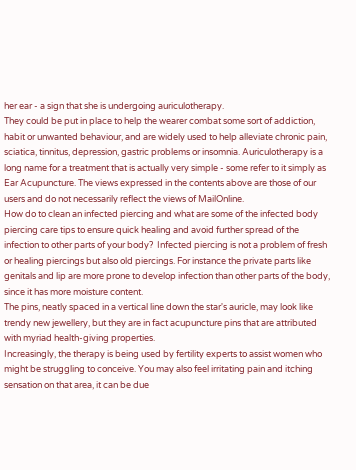her ear - a sign that she is undergoing auriculotherapy.
They could be put in place to help the wearer combat some sort of addiction, habit or unwanted behaviour, and are widely used to help alleviate chronic pain, sciatica, tinnitus, depression, gastric problems or insomnia. Auriculotherapy is a long name for a treatment that is actually very simple - some refer to it simply as Ear Acupuncture. The views expressed in the contents above are those of our users and do not necessarily reflect the views of MailOnline.
How do to clean an infected piercing and what are some of the infected body piercing care tips to ensure quick healing and avoid further spread of the infection to other parts of your body?  Infected piercing is not a problem of fresh or healing piercings but also old piercings. For instance the private parts like genitals and lip are more prone to develop infection than other parts of the body, since it has more moisture content.
The pins, neatly spaced in a vertical line down the star's auricle, may look like trendy new jewellery, but they are in fact acupuncture pins that are attributed with myriad health-giving properties.
Increasingly, the therapy is being used by fertility experts to assist women who might be struggling to conceive. You may also feel irritating pain and itching sensation on that area, it can be due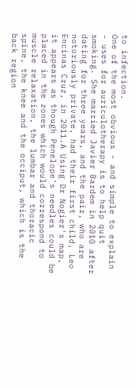to infection.
One of the most obvious - and simple to explain - uses for auriculotherapy is to help quit smoking. She married Javier Bardem in 2010 after dating for three years, and the pair, who are notoriously private, had their first child, Leo Encinas Cruz, in 2011.A Using Dr Nogier's map, it appears as though Penelope's needles could be placed in the zones which would correspond to muscle relaxation, the lumbar and thoracic spine, the knee and the occiput, which is the back region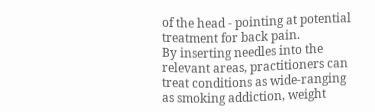of the head - pointing at potential treatment for back pain.
By inserting needles into the relevant areas, practitioners can treat conditions as wide-ranging as smoking addiction, weight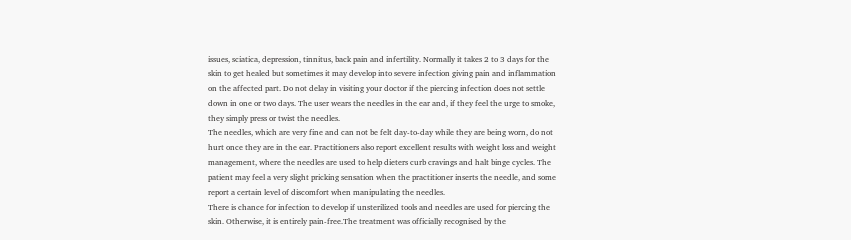issues, sciatica, depression, tinnitus, back pain and infertility. Normally it takes 2 to 3 days for the skin to get healed but sometimes it may develop into severe infection giving pain and inflammation on the affected part. Do not delay in visiting your doctor if the piercing infection does not settle down in one or two days. The user wears the needles in the ear and, if they feel the urge to smoke, they simply press or twist the needles.
The needles, which are very fine and can not be felt day-to-day while they are being worn, do not hurt once they are in the ear. Practitioners also report excellent results with weight loss and weight management, where the needles are used to help dieters curb cravings and halt binge cycles. The patient may feel a very slight pricking sensation when the practitioner inserts the needle, and some report a certain level of discomfort when manipulating the needles.
There is chance for infection to develop if unsterilized tools and needles are used for piercing the skin. Otherwise, it is entirely pain-free.The treatment was officially recognised by the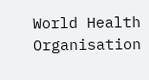World Health Organisation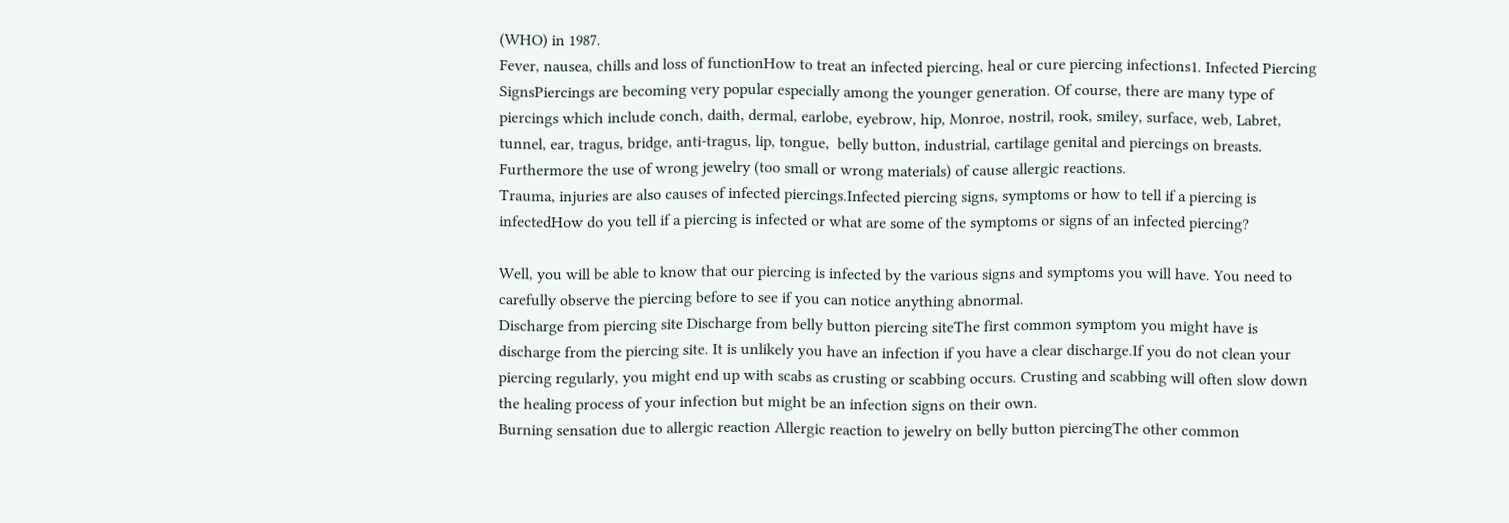(WHO) in 1987.
Fever, nausea, chills and loss of functionHow to treat an infected piercing, heal or cure piercing infections1. Infected Piercing SignsPiercings are becoming very popular especially among the younger generation. Of course, there are many type of piercings which include conch, daith, dermal, earlobe, eyebrow, hip, Monroe, nostril, rook, smiley, surface, web, Labret, tunnel, ear, tragus, bridge, anti-tragus, lip, tongue,  belly button, industrial, cartilage genital and piercings on breasts. Furthermore the use of wrong jewelry (too small or wrong materials) of cause allergic reactions.
Trauma, injuries are also causes of infected piercings.Infected piercing signs, symptoms or how to tell if a piercing is infectedHow do you tell if a piercing is infected or what are some of the symptoms or signs of an infected piercing?

Well, you will be able to know that our piercing is infected by the various signs and symptoms you will have. You need to carefully observe the piercing before to see if you can notice anything abnormal.
Discharge from piercing site Discharge from belly button piercing siteThe first common symptom you might have is discharge from the piercing site. It is unlikely you have an infection if you have a clear discharge.If you do not clean your piercing regularly, you might end up with scabs as crusting or scabbing occurs. Crusting and scabbing will often slow down the healing process of your infection but might be an infection signs on their own.
Burning sensation due to allergic reaction Allergic reaction to jewelry on belly button piercingThe other common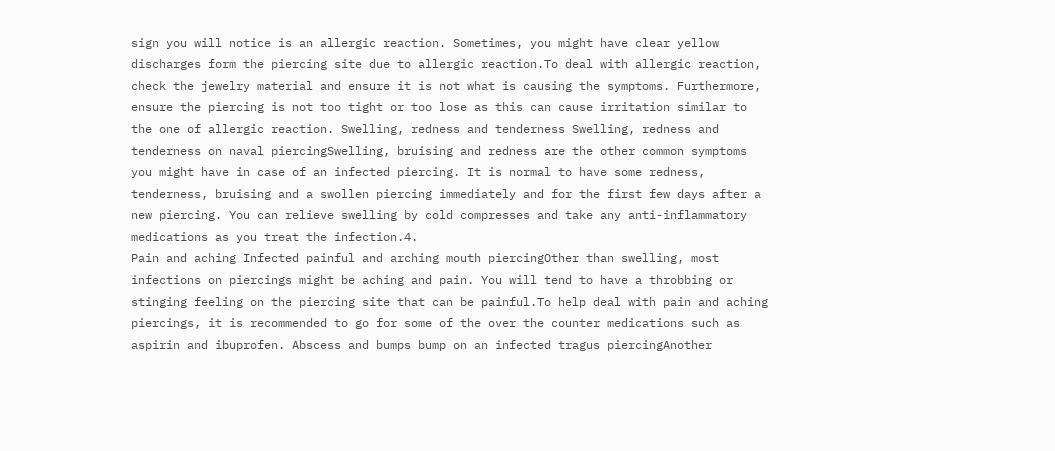sign you will notice is an allergic reaction. Sometimes, you might have clear yellow discharges form the piercing site due to allergic reaction.To deal with allergic reaction, check the jewelry material and ensure it is not what is causing the symptoms. Furthermore, ensure the piercing is not too tight or too lose as this can cause irritation similar to the one of allergic reaction. Swelling, redness and tenderness Swelling, redness and tenderness on naval piercingSwelling, bruising and redness are the other common symptoms you might have in case of an infected piercing. It is normal to have some redness, tenderness, bruising and a swollen piercing immediately and for the first few days after a new piercing. You can relieve swelling by cold compresses and take any anti-inflammatory medications as you treat the infection.4.
Pain and aching Infected painful and arching mouth piercingOther than swelling, most infections on piercings might be aching and pain. You will tend to have a throbbing or stinging feeling on the piercing site that can be painful.To help deal with pain and aching piercings, it is recommended to go for some of the over the counter medications such as aspirin and ibuprofen. Abscess and bumps bump on an infected tragus piercingAnother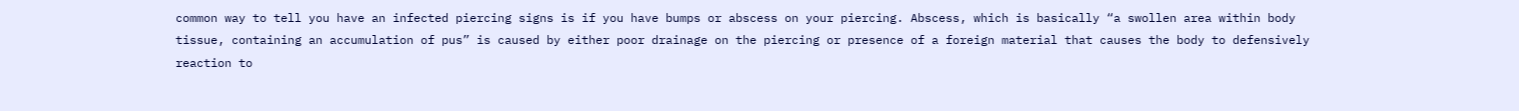common way to tell you have an infected piercing signs is if you have bumps or abscess on your piercing. Abscess, which is basically “a swollen area within body tissue, containing an accumulation of pus” is caused by either poor drainage on the piercing or presence of a foreign material that causes the body to defensively reaction to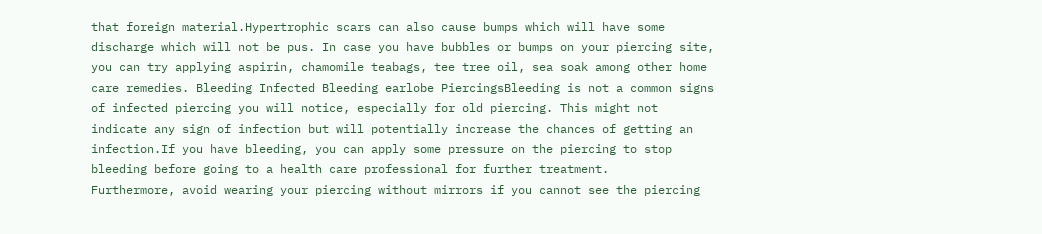that foreign material.Hypertrophic scars can also cause bumps which will have some discharge which will not be pus. In case you have bubbles or bumps on your piercing site, you can try applying aspirin, chamomile teabags, tee tree oil, sea soak among other home care remedies. Bleeding Infected Bleeding earlobe PiercingsBleeding is not a common signs of infected piercing you will notice, especially for old piercing. This might not indicate any sign of infection but will potentially increase the chances of getting an infection.If you have bleeding, you can apply some pressure on the piercing to stop bleeding before going to a health care professional for further treatment.
Furthermore, avoid wearing your piercing without mirrors if you cannot see the piercing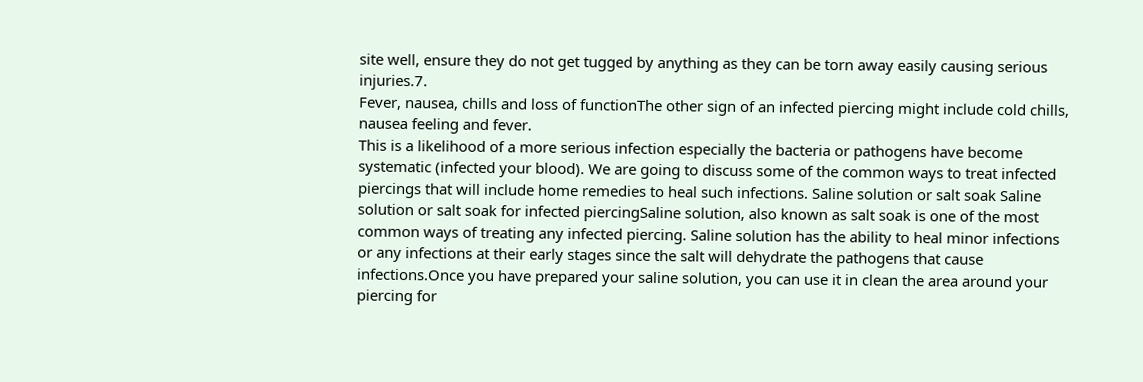site well, ensure they do not get tugged by anything as they can be torn away easily causing serious injuries.7.
Fever, nausea, chills and loss of functionThe other sign of an infected piercing might include cold chills, nausea feeling and fever.
This is a likelihood of a more serious infection especially the bacteria or pathogens have become systematic (infected your blood). We are going to discuss some of the common ways to treat infected piercings that will include home remedies to heal such infections. Saline solution or salt soak Saline solution or salt soak for infected piercingSaline solution, also known as salt soak is one of the most common ways of treating any infected piercing. Saline solution has the ability to heal minor infections or any infections at their early stages since the salt will dehydrate the pathogens that cause infections.Once you have prepared your saline solution, you can use it in clean the area around your piercing for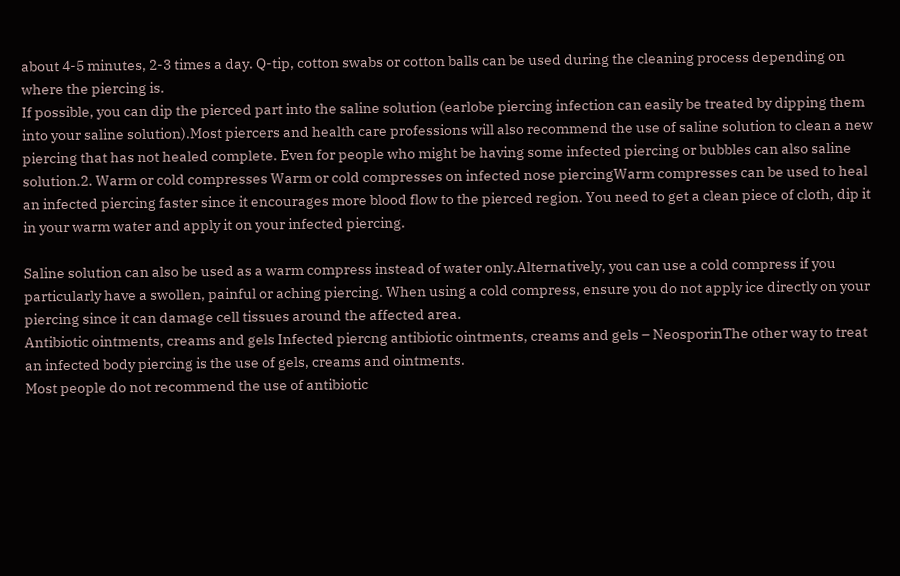about 4-5 minutes, 2-3 times a day. Q-tip, cotton swabs or cotton balls can be used during the cleaning process depending on where the piercing is.
If possible, you can dip the pierced part into the saline solution (earlobe piercing infection can easily be treated by dipping them into your saline solution).Most piercers and health care professions will also recommend the use of saline solution to clean a new piercing that has not healed complete. Even for people who might be having some infected piercing or bubbles can also saline solution.2. Warm or cold compresses Warm or cold compresses on infected nose piercingWarm compresses can be used to heal an infected piercing faster since it encourages more blood flow to the pierced region. You need to get a clean piece of cloth, dip it in your warm water and apply it on your infected piercing.

Saline solution can also be used as a warm compress instead of water only.Alternatively, you can use a cold compress if you particularly have a swollen, painful or aching piercing. When using a cold compress, ensure you do not apply ice directly on your piercing since it can damage cell tissues around the affected area.
Antibiotic ointments, creams and gels Infected piercng antibiotic ointments, creams and gels – NeosporinThe other way to treat an infected body piercing is the use of gels, creams and ointments.
Most people do not recommend the use of antibiotic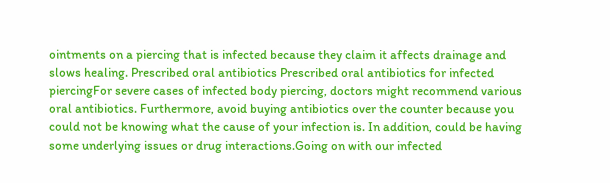ointments on a piercing that is infected because they claim it affects drainage and slows healing. Prescribed oral antibiotics Prescribed oral antibiotics for infected piercingFor severe cases of infected body piercing, doctors might recommend various oral antibiotics. Furthermore, avoid buying antibiotics over the counter because you could not be knowing what the cause of your infection is. In addition, could be having some underlying issues or drug interactions.Going on with our infected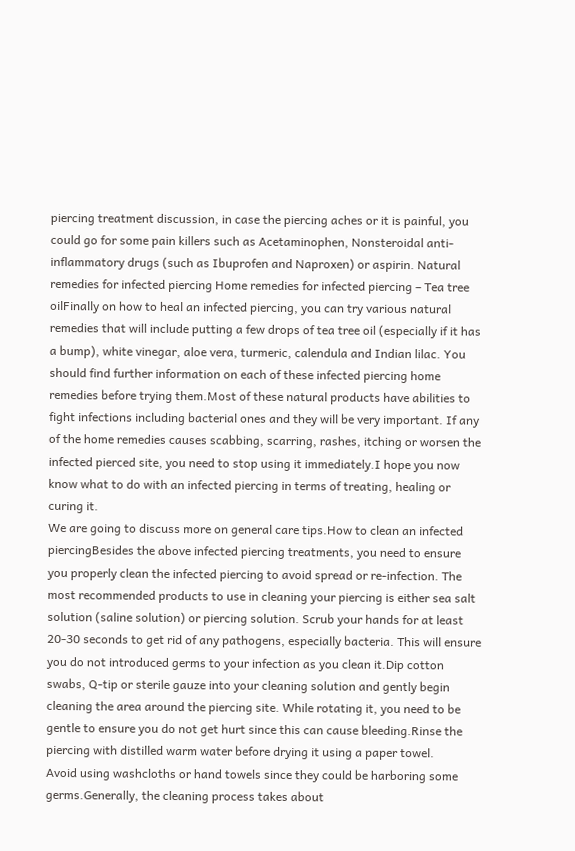piercing treatment discussion, in case the piercing aches or it is painful, you could go for some pain killers such as Acetaminophen, Nonsteroidal anti-inflammatory drugs (such as Ibuprofen and Naproxen) or aspirin. Natural remedies for infected piercing Home remedies for infected piercing – Tea tree oilFinally on how to heal an infected piercing, you can try various natural remedies that will include putting a few drops of tea tree oil (especially if it has a bump), white vinegar, aloe vera, turmeric, calendula and Indian lilac. You should find further information on each of these infected piercing home remedies before trying them.Most of these natural products have abilities to fight infections including bacterial ones and they will be very important. If any of the home remedies causes scabbing, scarring, rashes, itching or worsen the infected pierced site, you need to stop using it immediately.I hope you now know what to do with an infected piercing in terms of treating, healing or curing it.
We are going to discuss more on general care tips.How to clean an infected piercingBesides the above infected piercing treatments, you need to ensure you properly clean the infected piercing to avoid spread or re-infection. The most recommended products to use in cleaning your piercing is either sea salt solution (saline solution) or piercing solution. Scrub your hands for at least 20-30 seconds to get rid of any pathogens, especially bacteria. This will ensure you do not introduced germs to your infection as you clean it.Dip cotton swabs, Q-tip or sterile gauze into your cleaning solution and gently begin cleaning the area around the piercing site. While rotating it, you need to be gentle to ensure you do not get hurt since this can cause bleeding.Rinse the piercing with distilled warm water before drying it using a paper towel.
Avoid using washcloths or hand towels since they could be harboring some germs.Generally, the cleaning process takes about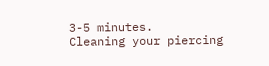3-5 minutes.
Cleaning your piercing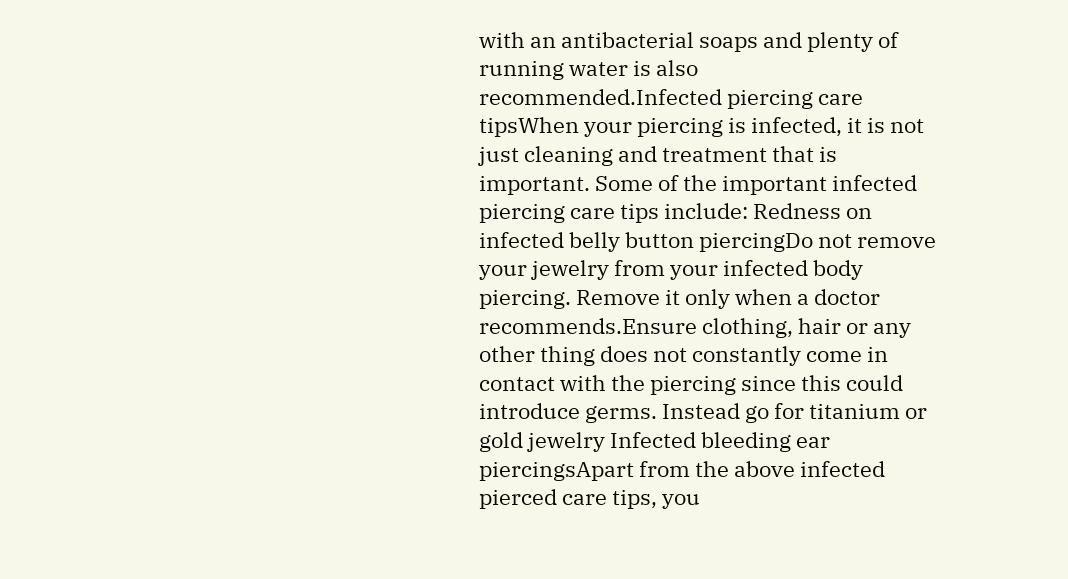with an antibacterial soaps and plenty of running water is also recommended.Infected piercing care tipsWhen your piercing is infected, it is not just cleaning and treatment that is important. Some of the important infected piercing care tips include: Redness on infected belly button piercingDo not remove your jewelry from your infected body piercing. Remove it only when a doctor recommends.Ensure clothing, hair or any other thing does not constantly come in contact with the piercing since this could introduce germs. Instead go for titanium or gold jewelry Infected bleeding ear piercingsApart from the above infected pierced care tips, you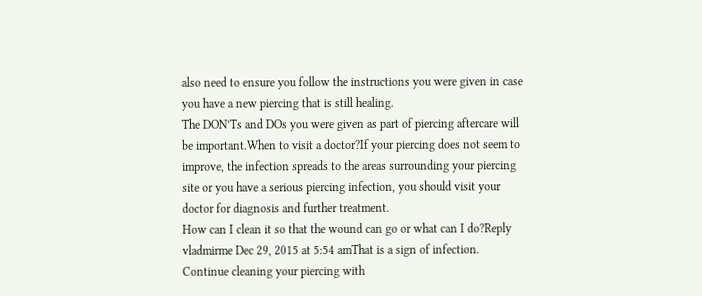also need to ensure you follow the instructions you were given in case you have a new piercing that is still healing.
The DON’Ts and DOs you were given as part of piercing aftercare will be important.When to visit a doctor?If your piercing does not seem to improve, the infection spreads to the areas surrounding your piercing site or you have a serious piercing infection, you should visit your doctor for diagnosis and further treatment.
How can I clean it so that the wound can go or what can I do?Reply vladmirme Dec 29, 2015 at 5:54 amThat is a sign of infection.
Continue cleaning your piercing with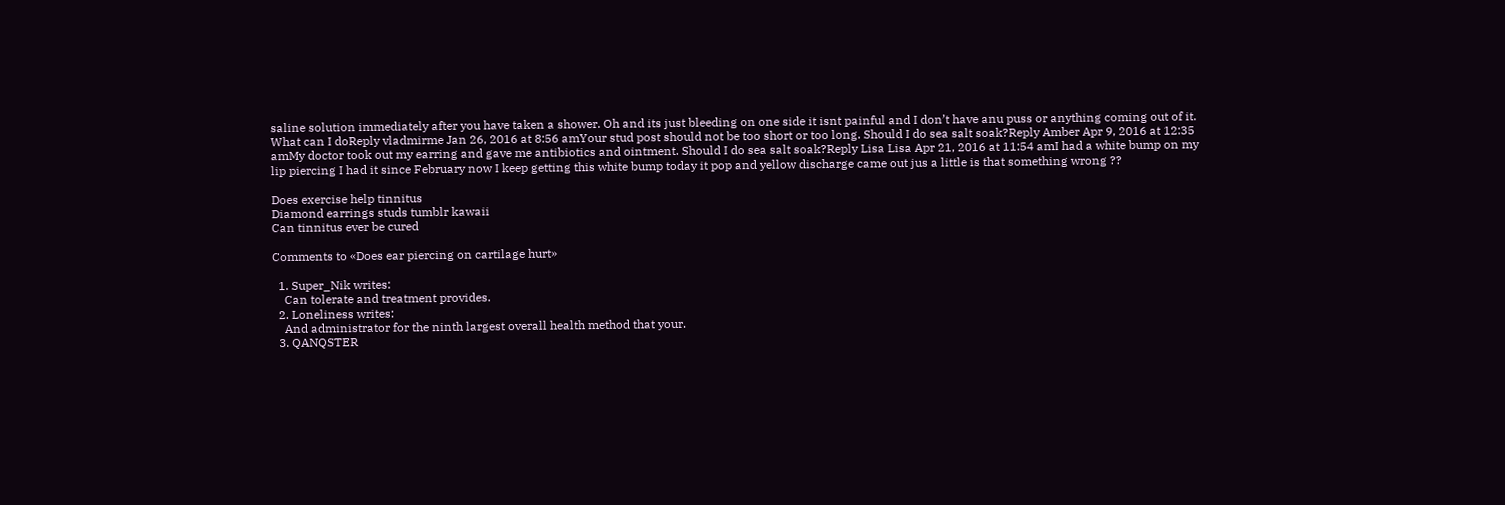saline solution immediately after you have taken a shower. Oh and its just bleeding on one side it isnt painful and I don’t have anu puss or anything coming out of it.
What can I doReply vladmirme Jan 26, 2016 at 8:56 amYour stud post should not be too short or too long. Should I do sea salt soak?Reply Amber Apr 9, 2016 at 12:35 amMy doctor took out my earring and gave me antibiotics and ointment. Should I do sea salt soak?Reply Lisa Lisa Apr 21, 2016 at 11:54 amI had a white bump on my lip piercing I had it since February now I keep getting this white bump today it pop and yellow discharge came out jus a little is that something wrong ??

Does exercise help tinnitus
Diamond earrings studs tumblr kawaii
Can tinnitus ever be cured

Comments to «Does ear piercing on cartilage hurt»

  1. Super_Nik writes:
    Can tolerate and treatment provides.
  2. Loneliness writes:
    And administrator for the ninth largest overall health method that your.
  3. QANQSTER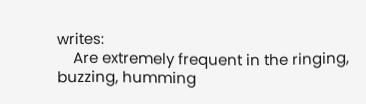writes:
    Are extremely frequent in the ringing, buzzing, humming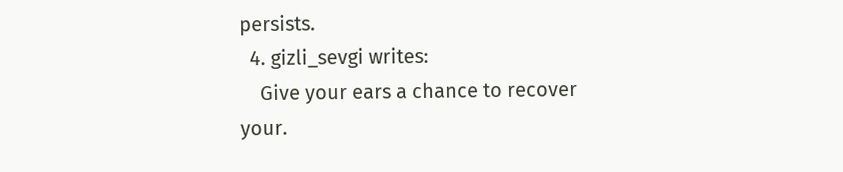persists.
  4. gizli_sevgi writes:
    Give your ears a chance to recover your.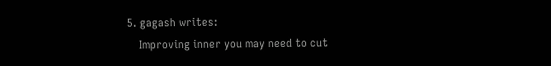5. gagash writes:
    Improving inner you may need to cut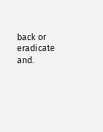back or eradicate and.